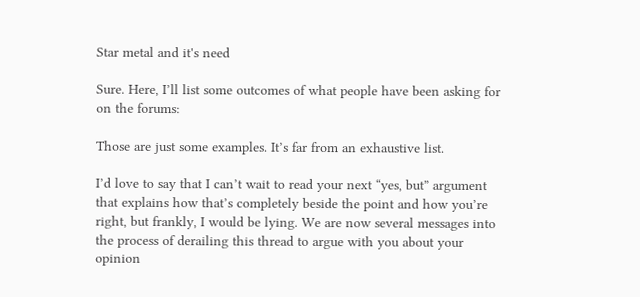Star metal and it's need

Sure. Here, I’ll list some outcomes of what people have been asking for on the forums:

Those are just some examples. It’s far from an exhaustive list.

I’d love to say that I can’t wait to read your next “yes, but” argument that explains how that’s completely beside the point and how you’re right, but frankly, I would be lying. We are now several messages into the process of derailing this thread to argue with you about your opinion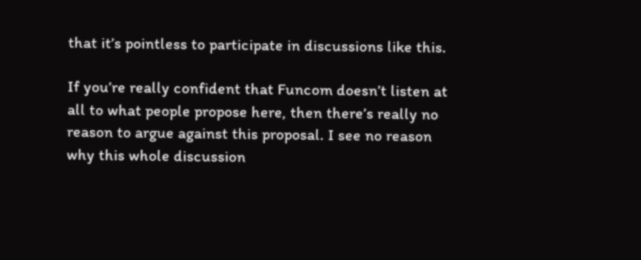that it’s pointless to participate in discussions like this.

If you’re really confident that Funcom doesn’t listen at all to what people propose here, then there’s really no reason to argue against this proposal. I see no reason why this whole discussion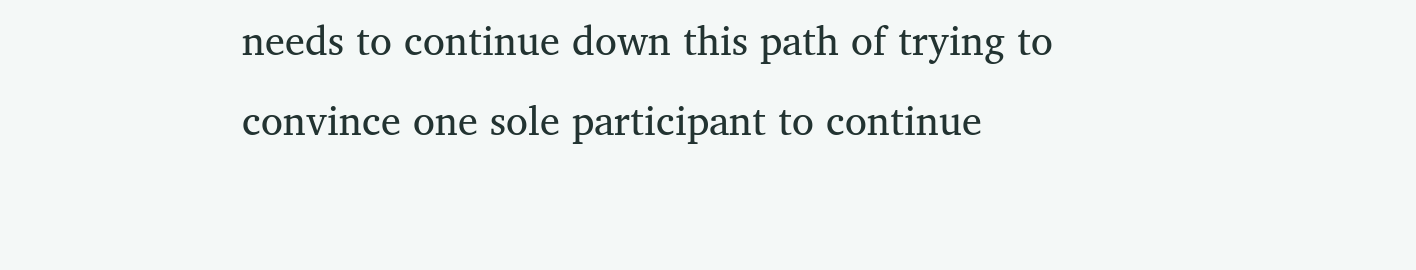needs to continue down this path of trying to convince one sole participant to continue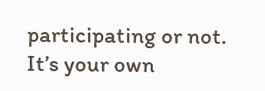participating or not. It’s your own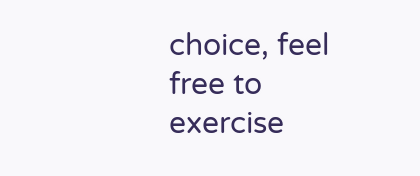choice, feel free to exercise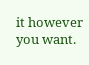it however you want.